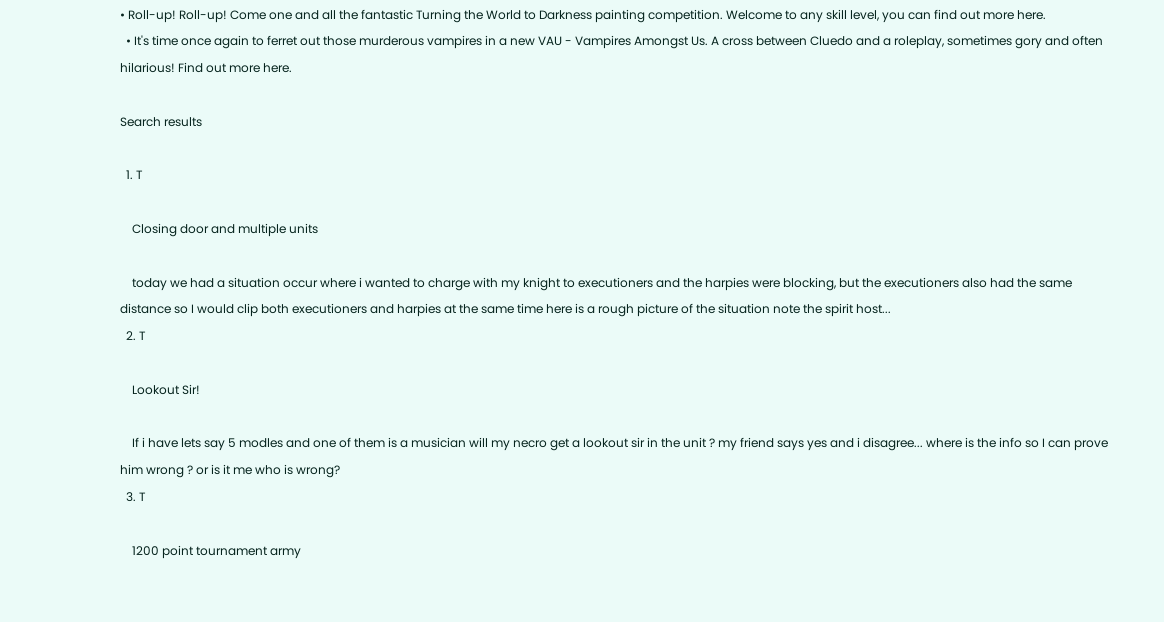• Roll-up! Roll-up! Come one and all the fantastic Turning the World to Darkness painting competition. Welcome to any skill level, you can find out more here.
  • It's time once again to ferret out those murderous vampires in a new VAU - Vampires Amongst Us. A cross between Cluedo and a roleplay, sometimes gory and often hilarious! Find out more here.

Search results

  1. T

    Closing door and multiple units

    today we had a situation occur where i wanted to charge with my knight to executioners and the harpies were blocking, but the executioners also had the same distance so I would clip both executioners and harpies at the same time here is a rough picture of the situation note the spirit host...
  2. T

    Lookout Sir!

    If i have lets say 5 modles and one of them is a musician will my necro get a lookout sir in the unit ? my friend says yes and i disagree... where is the info so I can prove him wrong ? or is it me who is wrong?
  3. T

    1200 point tournament army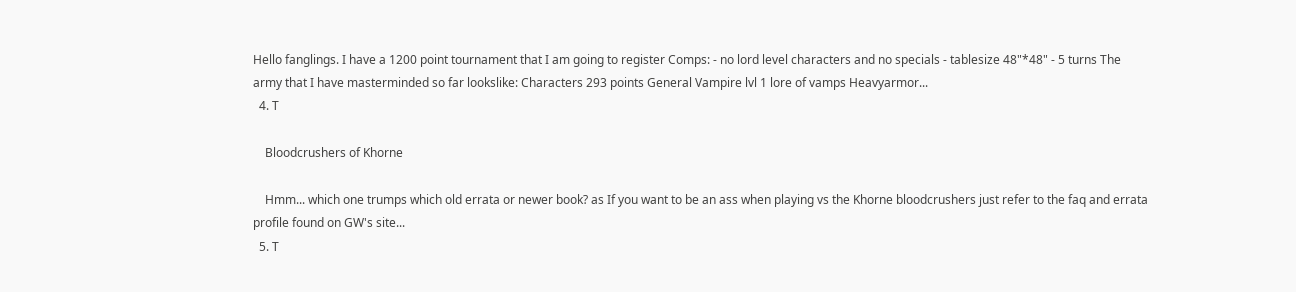Hello fanglings. I have a 1200 point tournament that I am going to register Comps: - no lord level characters and no specials - tablesize 48"*48" - 5 turns The army that I have masterminded so far lookslike: Characters 293 points General Vampire lvl 1 lore of vamps Heavyarmor...
  4. T

    Bloodcrushers of Khorne

    Hmm... which one trumps which old errata or newer book? as If you want to be an ass when playing vs the Khorne bloodcrushers just refer to the faq and errata profile found on GW's site...
  5. T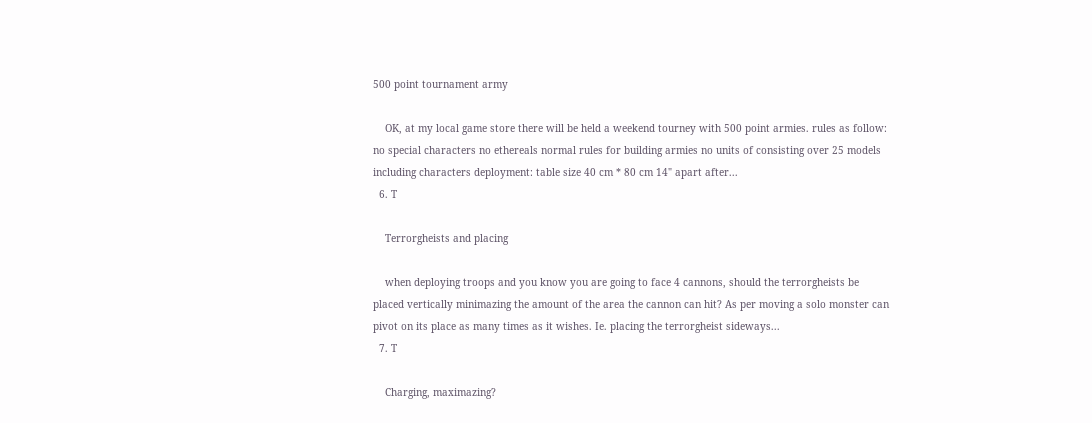500 point tournament army

    OK, at my local game store there will be held a weekend tourney with 500 point armies. rules as follow: no special characters no ethereals normal rules for building armies no units of consisting over 25 models including characters deployment: table size 40 cm * 80 cm 14" apart after...
  6. T

    Terrorgheists and placing

    when deploying troops and you know you are going to face 4 cannons, should the terrorgheists be placed vertically minimazing the amount of the area the cannon can hit? As per moving a solo monster can pivot on its place as many times as it wishes. Ie. placing the terrorgheist sideways...
  7. T

    Charging, maximazing?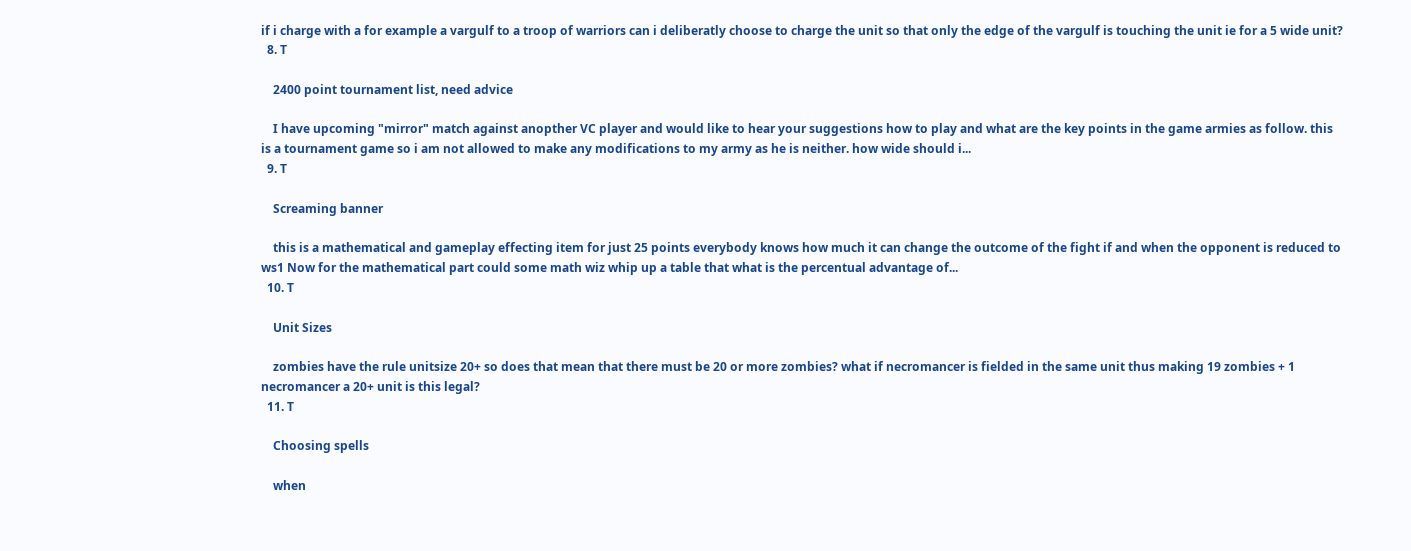if i charge with a for example a vargulf to a troop of warriors can i deliberatly choose to charge the unit so that only the edge of the vargulf is touching the unit ie for a 5 wide unit?
  8. T

    2400 point tournament list, need advice

    I have upcoming "mirror" match against anopther VC player and would like to hear your suggestions how to play and what are the key points in the game armies as follow. this is a tournament game so i am not allowed to make any modifications to my army as he is neither. how wide should i...
  9. T

    Screaming banner

    this is a mathematical and gameplay effecting item for just 25 points everybody knows how much it can change the outcome of the fight if and when the opponent is reduced to ws1 Now for the mathematical part could some math wiz whip up a table that what is the percentual advantage of...
  10. T

    Unit Sizes

    zombies have the rule unitsize 20+ so does that mean that there must be 20 or more zombies? what if necromancer is fielded in the same unit thus making 19 zombies + 1 necromancer a 20+ unit is this legal?
  11. T

    Choosing spells

    when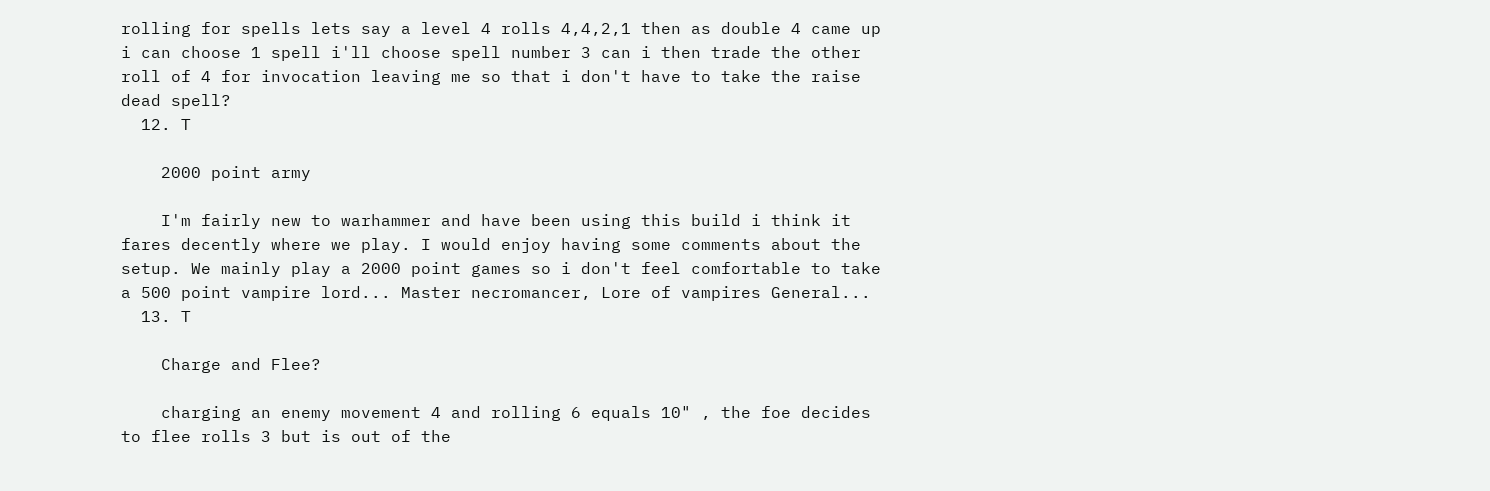rolling for spells lets say a level 4 rolls 4,4,2,1 then as double 4 came up i can choose 1 spell i'll choose spell number 3 can i then trade the other roll of 4 for invocation leaving me so that i don't have to take the raise dead spell?
  12. T

    2000 point army

    I'm fairly new to warhammer and have been using this build i think it fares decently where we play. I would enjoy having some comments about the setup. We mainly play a 2000 point games so i don't feel comfortable to take a 500 point vampire lord... Master necromancer, Lore of vampires General...
  13. T

    Charge and Flee?

    charging an enemy movement 4 and rolling 6 equals 10" , the foe decides to flee rolls 3 but is out of the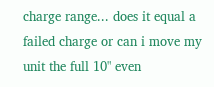charge range... does it equal a failed charge or can i move my unit the full 10" even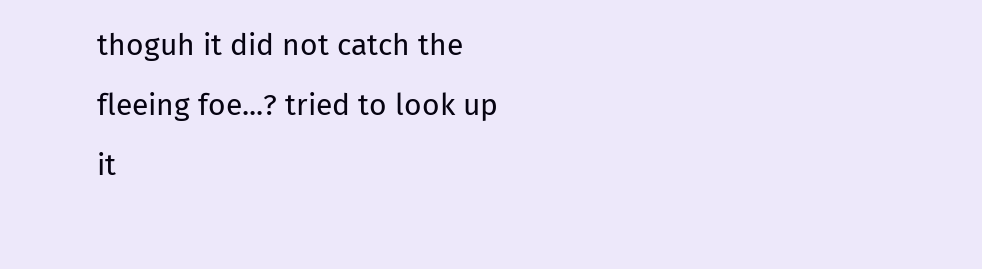thoguh it did not catch the fleeing foe...? tried to look up it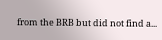from the BRB but did not find a...